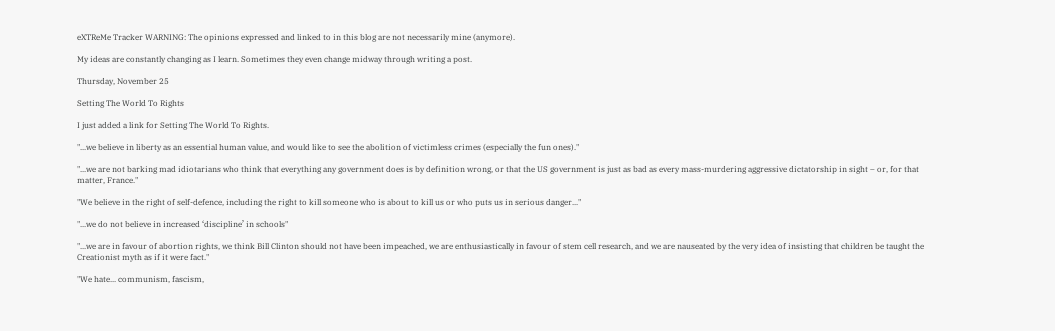eXTReMe Tracker WARNING: The opinions expressed and linked to in this blog are not necessarily mine (anymore).

My ideas are constantly changing as I learn. Sometimes they even change midway through writing a post.

Thursday, November 25

Setting The World To Rights

I just added a link for Setting The World To Rights.

"...we believe in liberty as an essential human value, and would like to see the abolition of victimless crimes (especially the fun ones)."

"...we are not barking mad idiotarians who think that everything any government does is by definition wrong, or that the US government is just as bad as every mass-murdering aggressive dictatorship in sight – or, for that matter, France."

"We believe in the right of self-defence, including the right to kill someone who is about to kill us or who puts us in serious danger..."

"...we do not believe in increased ‘discipline’ in schools"

"...we are in favour of abortion rights, we think Bill Clinton should not have been impeached, we are enthusiastically in favour of stem cell research, and we are nauseated by the very idea of insisting that children be taught the Creationist myth as if it were fact."

"We hate... communism, fascism,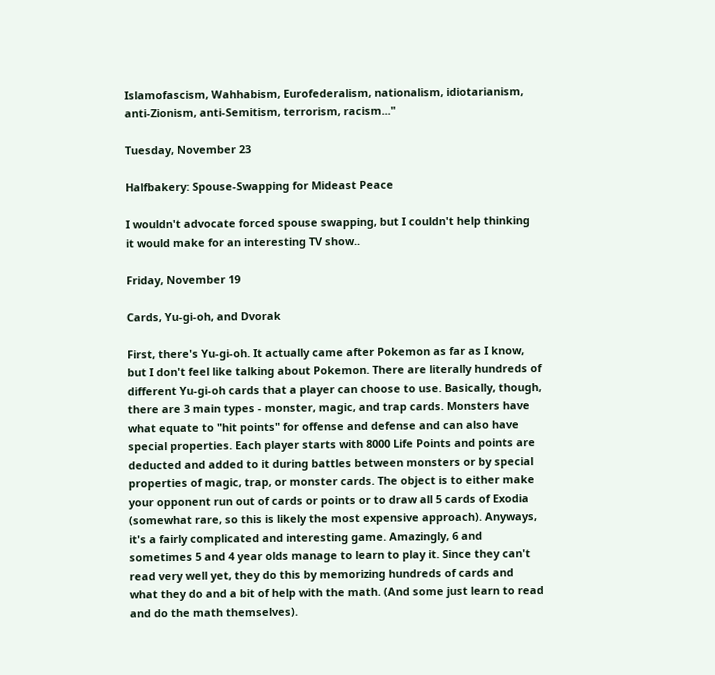Islamofascism, Wahhabism, Eurofederalism, nationalism, idiotarianism, anti-Zionism, anti-Semitism, terrorism, racism..."

Tuesday, November 23

Halfbakery: Spouse-Swapping for Mideast Peace

I wouldn't advocate forced spouse swapping, but I couldn't help thinking it would make for an interesting TV show..

Friday, November 19

Cards, Yu-gi-oh, and Dvorak

First, there's Yu-gi-oh. It actually came after Pokemon as far as I know, but I don't feel like talking about Pokemon. There are literally hundreds of different Yu-gi-oh cards that a player can choose to use. Basically, though, there are 3 main types - monster, magic, and trap cards. Monsters have what equate to "hit points" for offense and defense and can also have special properties. Each player starts with 8000 Life Points and points are deducted and added to it during battles between monsters or by special properties of magic, trap, or monster cards. The object is to either make your opponent run out of cards or points or to draw all 5 cards of Exodia (somewhat rare, so this is likely the most expensive approach). Anyways, it's a fairly complicated and interesting game. Amazingly, 6 and sometimes 5 and 4 year olds manage to learn to play it. Since they can't read very well yet, they do this by memorizing hundreds of cards and what they do and a bit of help with the math. (And some just learn to read and do the math themselves).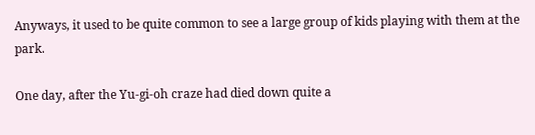Anyways, it used to be quite common to see a large group of kids playing with them at the park.

One day, after the Yu-gi-oh craze had died down quite a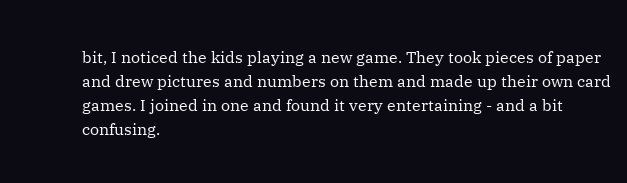bit, I noticed the kids playing a new game. They took pieces of paper and drew pictures and numbers on them and made up their own card games. I joined in one and found it very entertaining - and a bit confusing.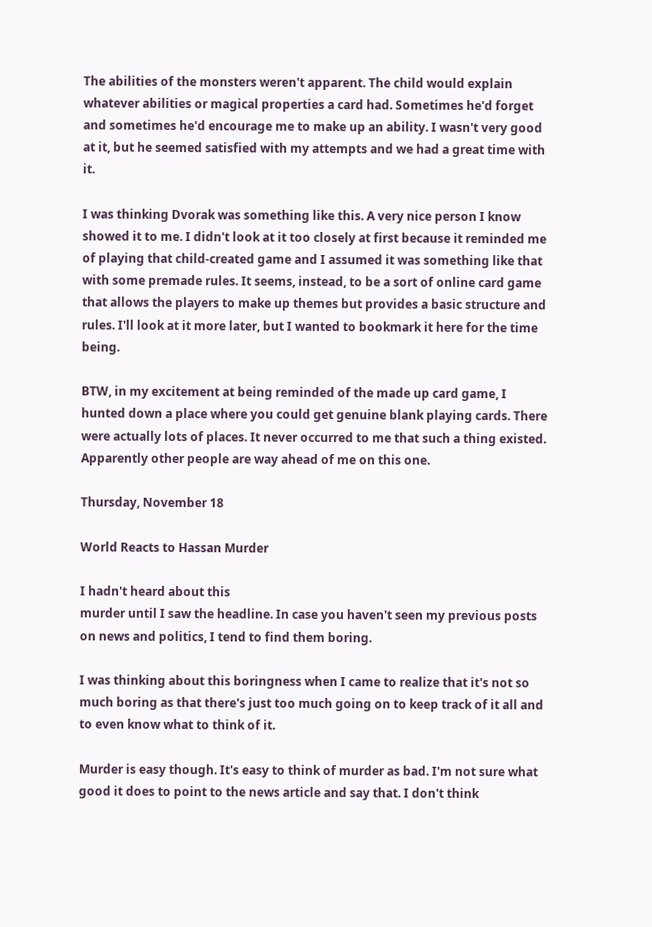The abilities of the monsters weren't apparent. The child would explain whatever abilities or magical properties a card had. Sometimes he'd forget and sometimes he'd encourage me to make up an ability. I wasn't very good at it, but he seemed satisfied with my attempts and we had a great time with it.

I was thinking Dvorak was something like this. A very nice person I know showed it to me. I didn't look at it too closely at first because it reminded me of playing that child-created game and I assumed it was something like that with some premade rules. It seems, instead, to be a sort of online card game that allows the players to make up themes but provides a basic structure and rules. I'll look at it more later, but I wanted to bookmark it here for the time being.

BTW, in my excitement at being reminded of the made up card game, I hunted down a place where you could get genuine blank playing cards. There were actually lots of places. It never occurred to me that such a thing existed. Apparently other people are way ahead of me on this one.

Thursday, November 18

World Reacts to Hassan Murder

I hadn't heard about this
murder until I saw the headline. In case you haven't seen my previous posts on news and politics, I tend to find them boring.

I was thinking about this boringness when I came to realize that it's not so much boring as that there's just too much going on to keep track of it all and to even know what to think of it.

Murder is easy though. It's easy to think of murder as bad. I'm not sure what good it does to point to the news article and say that. I don't think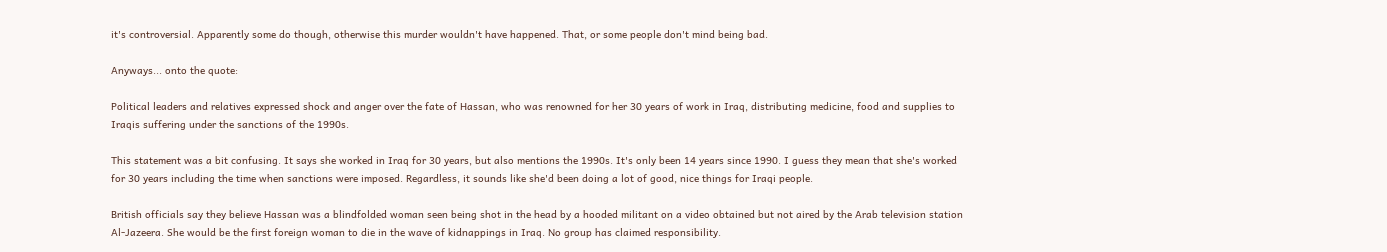it's controversial. Apparently some do though, otherwise this murder wouldn't have happened. That, or some people don't mind being bad.

Anyways... onto the quote:

Political leaders and relatives expressed shock and anger over the fate of Hassan, who was renowned for her 30 years of work in Iraq, distributing medicine, food and supplies to Iraqis suffering under the sanctions of the 1990s.

This statement was a bit confusing. It says she worked in Iraq for 30 years, but also mentions the 1990s. It's only been 14 years since 1990. I guess they mean that she's worked for 30 years including the time when sanctions were imposed. Regardless, it sounds like she'd been doing a lot of good, nice things for Iraqi people.

British officials say they believe Hassan was a blindfolded woman seen being shot in the head by a hooded militant on a video obtained but not aired by the Arab television station Al-Jazeera. She would be the first foreign woman to die in the wave of kidnappings in Iraq. No group has claimed responsibility.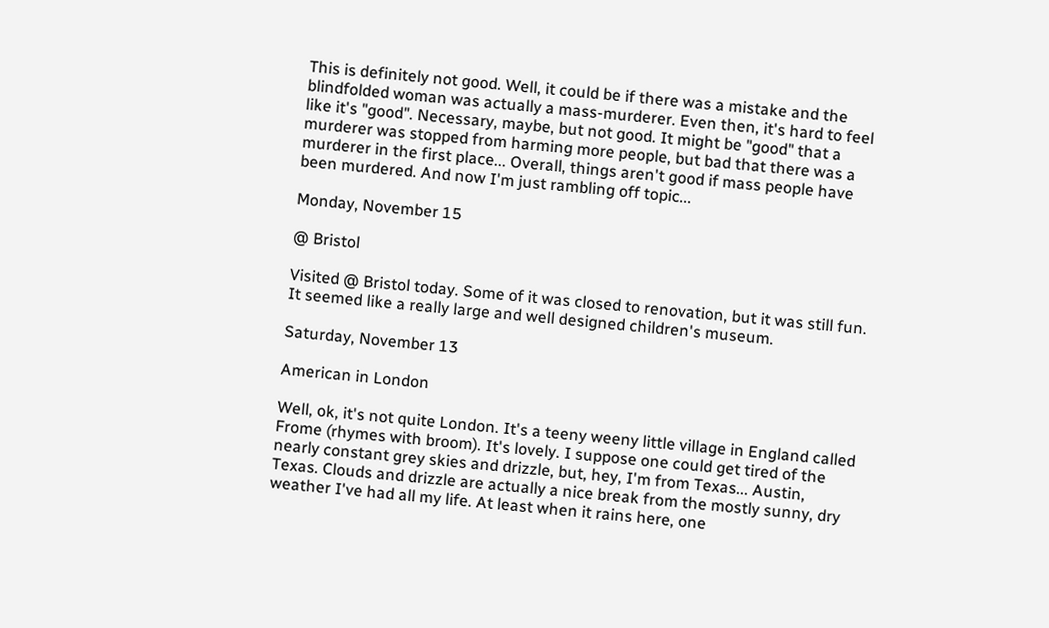This is definitely not good. Well, it could be if there was a mistake and the blindfolded woman was actually a mass-murderer. Even then, it's hard to feel like it's "good". Necessary, maybe, but not good. It might be "good" that a murderer was stopped from harming more people, but bad that there was a murderer in the first place... Overall, things aren't good if mass people have been murdered. And now I'm just rambling off topic...

Monday, November 15

@ Bristol

Visited @ Bristol today. Some of it was closed to renovation, but it was still fun. It seemed like a really large and well designed children's museum.

Saturday, November 13

American in London

Well, ok, it's not quite London. It's a teeny weeny little village in England called Frome (rhymes with broom). It's lovely. I suppose one could get tired of the nearly constant grey skies and drizzle, but, hey, I'm from Texas... Austin, Texas. Clouds and drizzle are actually a nice break from the mostly sunny, dry weather I've had all my life. At least when it rains here, one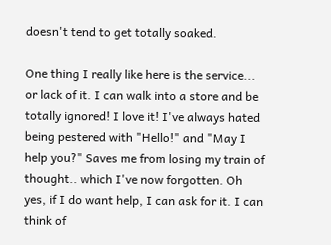doesn't tend to get totally soaked.

One thing I really like here is the service... or lack of it. I can walk into a store and be totally ignored! I love it! I've always hated being pestered with "Hello!" and "May I help you?" Saves me from losing my train of thought.. which I've now forgotten. Oh yes, if I do want help, I can ask for it. I can think of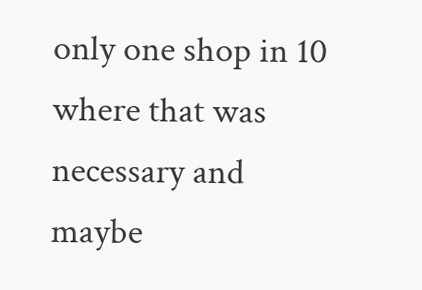only one shop in 10 where that was necessary and maybe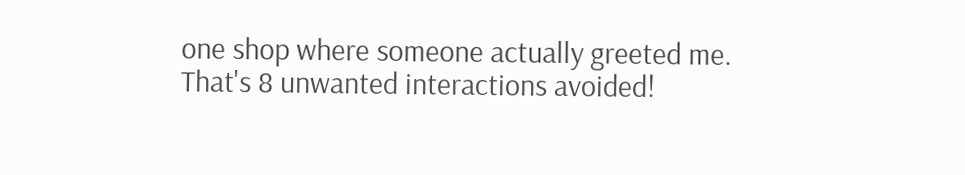one shop where someone actually greeted me. That's 8 unwanted interactions avoided!